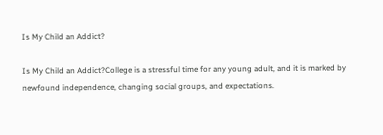Is My Child an Addict?

Is My Child an Addict?College is a stressful time for any young adult, and it is marked by newfound independence, changing social groups, and expectations.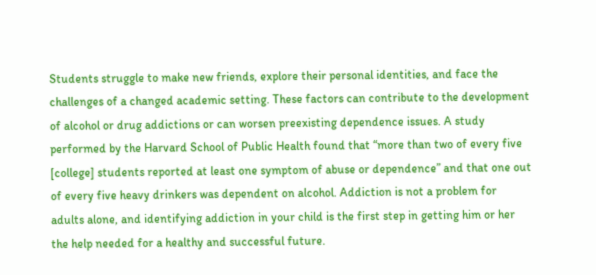Students struggle to make new friends, explore their personal identities, and face the challenges of a changed academic setting. These factors can contribute to the development of alcohol or drug addictions or can worsen preexisting dependence issues. A study performed by the Harvard School of Public Health found that “more than two of every five [college] students reported at least one symptom of abuse or dependence” and that one out of every five heavy drinkers was dependent on alcohol. Addiction is not a problem for adults alone, and identifying addiction in your child is the first step in getting him or her the help needed for a healthy and successful future.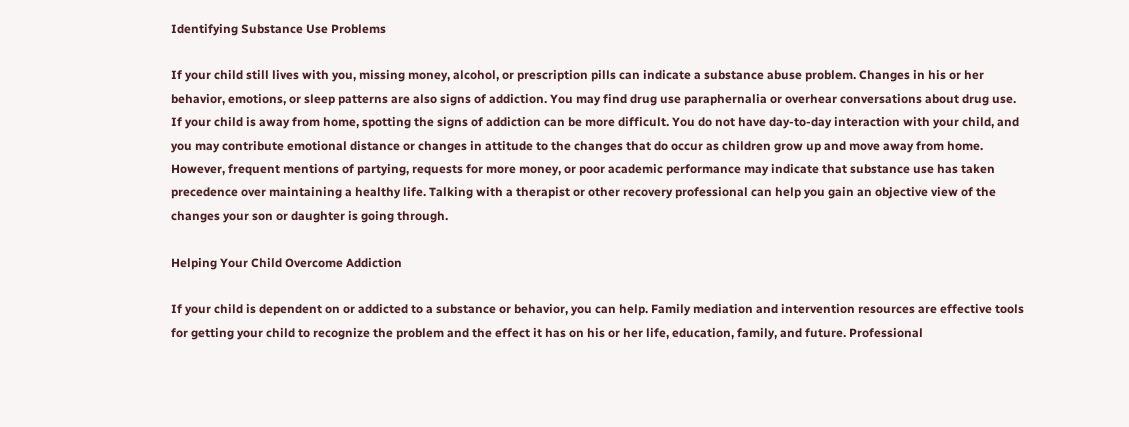Identifying Substance Use Problems

If your child still lives with you, missing money, alcohol, or prescription pills can indicate a substance abuse problem. Changes in his or her behavior, emotions, or sleep patterns are also signs of addiction. You may find drug use paraphernalia or overhear conversations about drug use. If your child is away from home, spotting the signs of addiction can be more difficult. You do not have day-to-day interaction with your child, and you may contribute emotional distance or changes in attitude to the changes that do occur as children grow up and move away from home. However, frequent mentions of partying, requests for more money, or poor academic performance may indicate that substance use has taken precedence over maintaining a healthy life. Talking with a therapist or other recovery professional can help you gain an objective view of the changes your son or daughter is going through.

Helping Your Child Overcome Addiction

If your child is dependent on or addicted to a substance or behavior, you can help. Family mediation and intervention resources are effective tools for getting your child to recognize the problem and the effect it has on his or her life, education, family, and future. Professional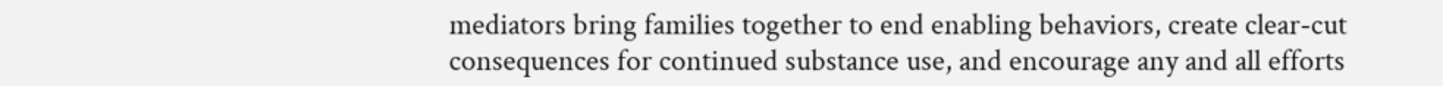mediators bring families together to end enabling behaviors, create clear-cut consequences for continued substance use, and encourage any and all efforts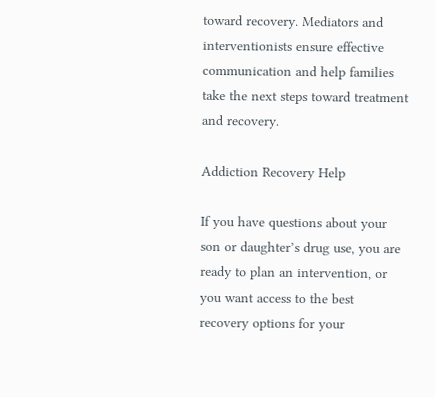toward recovery. Mediators and interventionists ensure effective communication and help families take the next steps toward treatment and recovery.

Addiction Recovery Help

If you have questions about your son or daughter’s drug use, you are ready to plan an intervention, or you want access to the best recovery options for your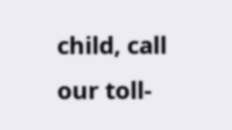child, call our toll-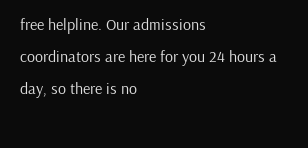free helpline. Our admissions coordinators are here for you 24 hours a day, so there is no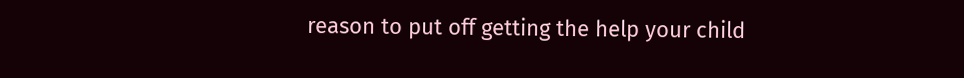reason to put off getting the help your child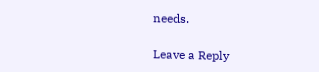needs.

Leave a Reply